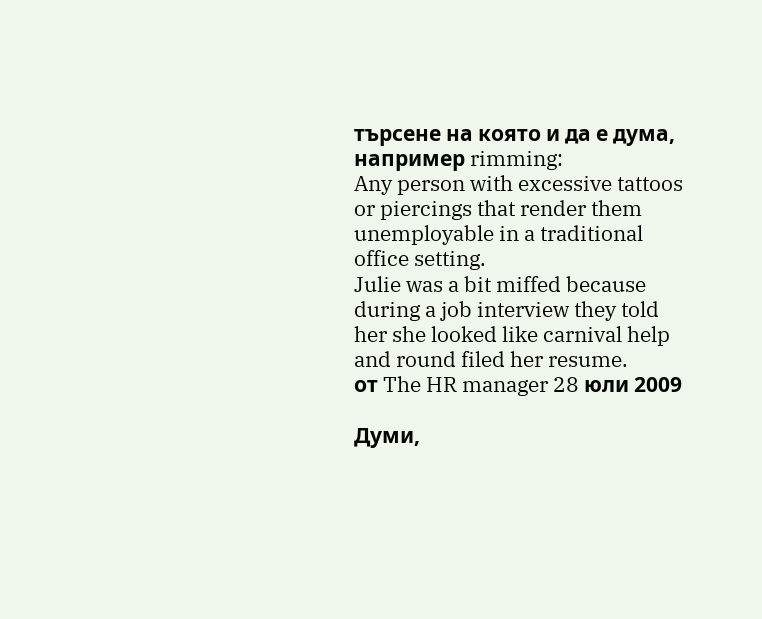търсене на която и да е дума, например rimming:
Any person with excessive tattoos or piercings that render them unemployable in a traditional office setting.
Julie was a bit miffed because during a job interview they told her she looked like carnival help and round filed her resume.
от The HR manager 28 юли 2009

Думи,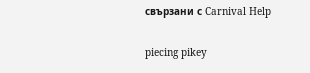свързани с Carnival Help

piecing pikey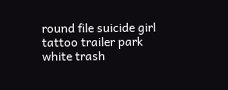round file suicide girl tattoo trailer park white trash